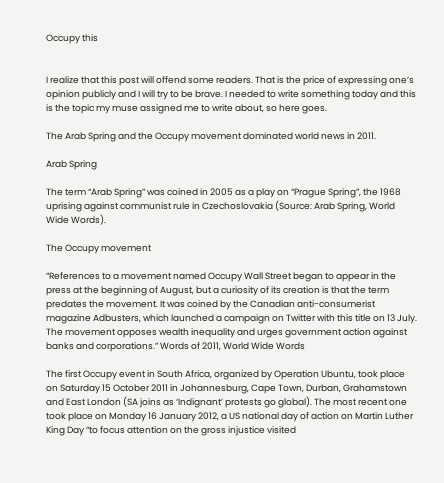Occupy this


I realize that this post will offend some readers. That is the price of expressing one’s opinion publicly and I will try to be brave. I needed to write something today and this is the topic my muse assigned me to write about, so here goes.

The Arab Spring and the Occupy movement dominated world news in 2011.

Arab Spring

The term “Arab Spring” was coined in 2005 as a play on “Prague Spring”, the 1968 uprising against communist rule in Czechoslovakia (Source: Arab Spring, World Wide Words).

The Occupy movement

“References to a movement named Occupy Wall Street began to appear in the press at the beginning of August, but a curiosity of its creation is that the term predates the movement. It was coined by the Canadian anti-consumerist magazine Adbusters, which launched a campaign on Twitter with this title on 13 July. The movement opposes wealth inequality and urges government action against banks and corporations.” Words of 2011, World Wide Words

The first Occupy event in South Africa, organized by Operation Ubuntu, took place on Saturday 15 October 2011 in Johannesburg, Cape Town, Durban, Grahamstown and East London (SA joins as ‘Indignant’ protests go global). The most recent one took place on Monday 16 January 2012, a US national day of action on Martin Luther King Day “to focus attention on the gross injustice visited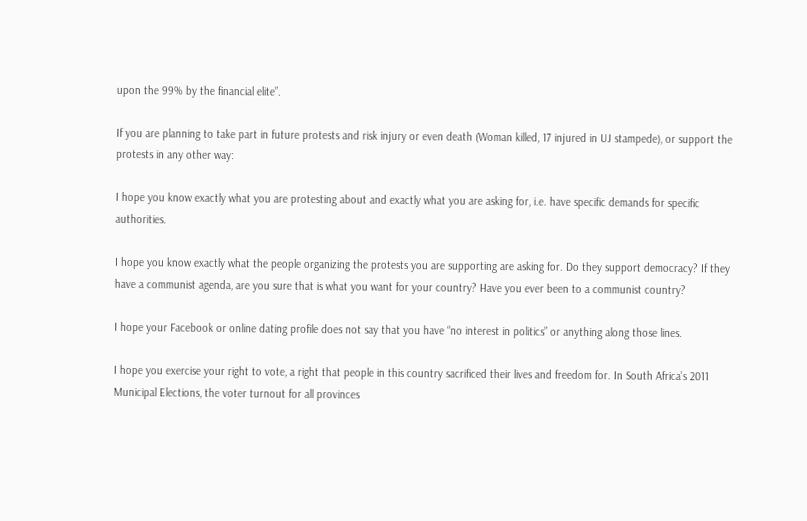upon the 99% by the financial elite”.

If you are planning to take part in future protests and risk injury or even death (Woman killed, 17 injured in UJ stampede), or support the protests in any other way:

I hope you know exactly what you are protesting about and exactly what you are asking for, i.e. have specific demands for specific authorities.

I hope you know exactly what the people organizing the protests you are supporting are asking for. Do they support democracy? If they have a communist agenda, are you sure that is what you want for your country? Have you ever been to a communist country?

I hope your Facebook or online dating profile does not say that you have “no interest in politics” or anything along those lines.

I hope you exercise your right to vote, a right that people in this country sacrificed their lives and freedom for. In South Africa’s 2011 Municipal Elections, the voter turnout for all provinces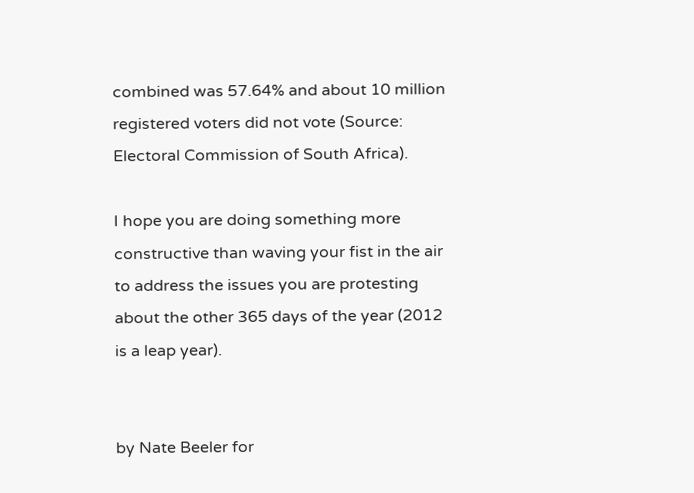combined was 57.64% and about 10 million registered voters did not vote (Source: Electoral Commission of South Africa).

I hope you are doing something more constructive than waving your fist in the air to address the issues you are protesting about the other 365 days of the year (2012 is a leap year).


by Nate Beeler for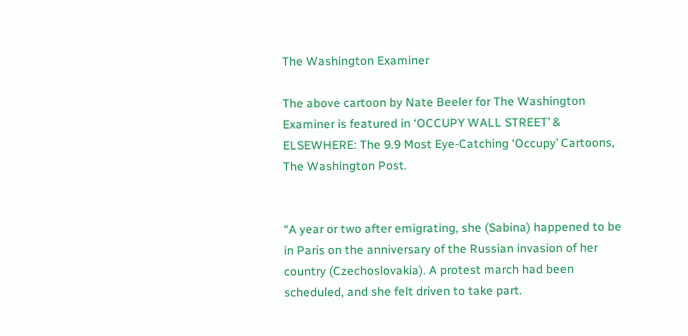The Washington Examiner

The above cartoon by Nate Beeler for The Washington Examiner is featured in ‘OCCUPY WALL STREET’ & ELSEWHERE: The 9.9 Most Eye-Catching ‘Occupy’ Cartoons, The Washington Post.


“A year or two after emigrating, she (Sabina) happened to be in Paris on the anniversary of the Russian invasion of her country (Czechoslovakia). A protest march had been scheduled, and she felt driven to take part.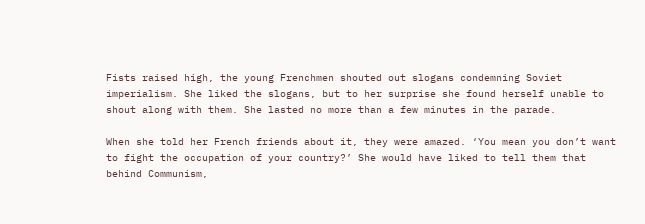Fists raised high, the young Frenchmen shouted out slogans condemning Soviet imperialism. She liked the slogans, but to her surprise she found herself unable to shout along with them. She lasted no more than a few minutes in the parade.

When she told her French friends about it, they were amazed. ‘You mean you don’t want to fight the occupation of your country?’ She would have liked to tell them that behind Communism,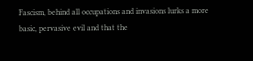Fascism, behind all occupations and invasions lurks a more basic, pervasive evil and that the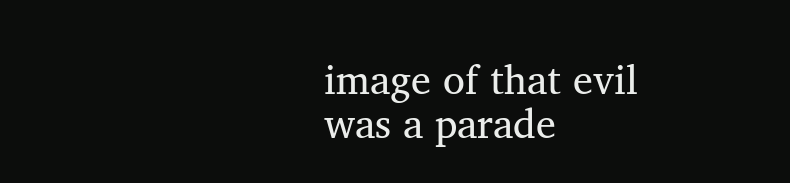image of that evil was a parade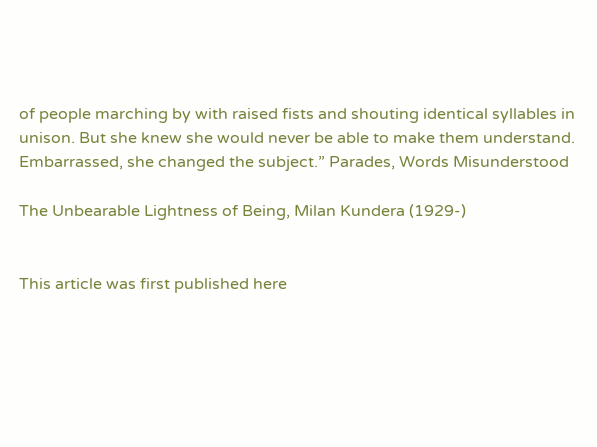of people marching by with raised fists and shouting identical syllables in unison. But she knew she would never be able to make them understand. Embarrassed, she changed the subject.” Parades, Words Misunderstood

The Unbearable Lightness of Being, Milan Kundera (1929-)


This article was first published here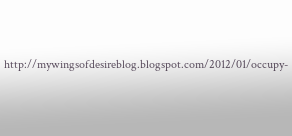http://mywingsofdesireblog.blogspot.com/2012/01/occupy-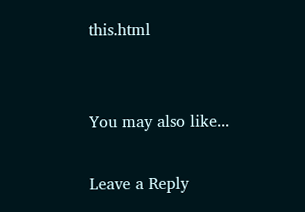this.html


You may also like...

Leave a Reply